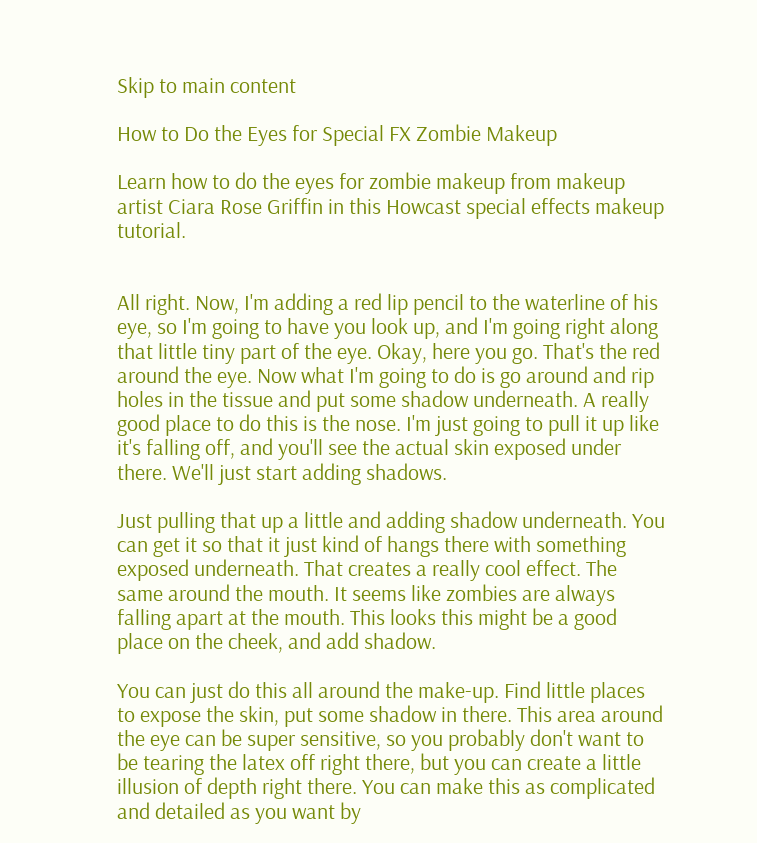Skip to main content

How to Do the Eyes for Special FX Zombie Makeup

Learn how to do the eyes for zombie makeup from makeup artist Ciara Rose Griffin in this Howcast special effects makeup tutorial.


All right. Now, I'm adding a red lip pencil to the waterline of his eye, so I'm going to have you look up, and I'm going right along that little tiny part of the eye. Okay, here you go. That's the red around the eye. Now what I'm going to do is go around and rip holes in the tissue and put some shadow underneath. A really good place to do this is the nose. I'm just going to pull it up like it's falling off, and you'll see the actual skin exposed under there. We'll just start adding shadows.

Just pulling that up a little and adding shadow underneath. You can get it so that it just kind of hangs there with something exposed underneath. That creates a really cool effect. The same around the mouth. It seems like zombies are always falling apart at the mouth. This looks this might be a good place on the cheek, and add shadow.

You can just do this all around the make-up. Find little places to expose the skin, put some shadow in there. This area around the eye can be super sensitive, so you probably don't want to be tearing the latex off right there, but you can create a little illusion of depth right there. You can make this as complicated and detailed as you want by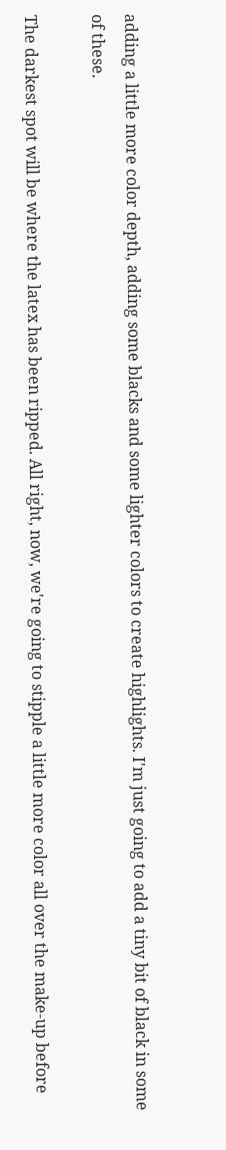adding a little more color depth, adding some blacks and some lighter colors to create highlights. I'm just going to add a tiny bit of black in some of these.

The darkest spot will be where the latex has been ripped. All right, now, we're going to stipple a little more color all over the make-up before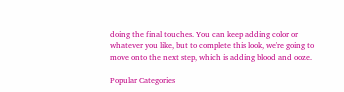doing the final touches. You can keep adding color or whatever you like, but to complete this look, we're going to move onto the next step, which is adding blood and ooze.

Popular Categories